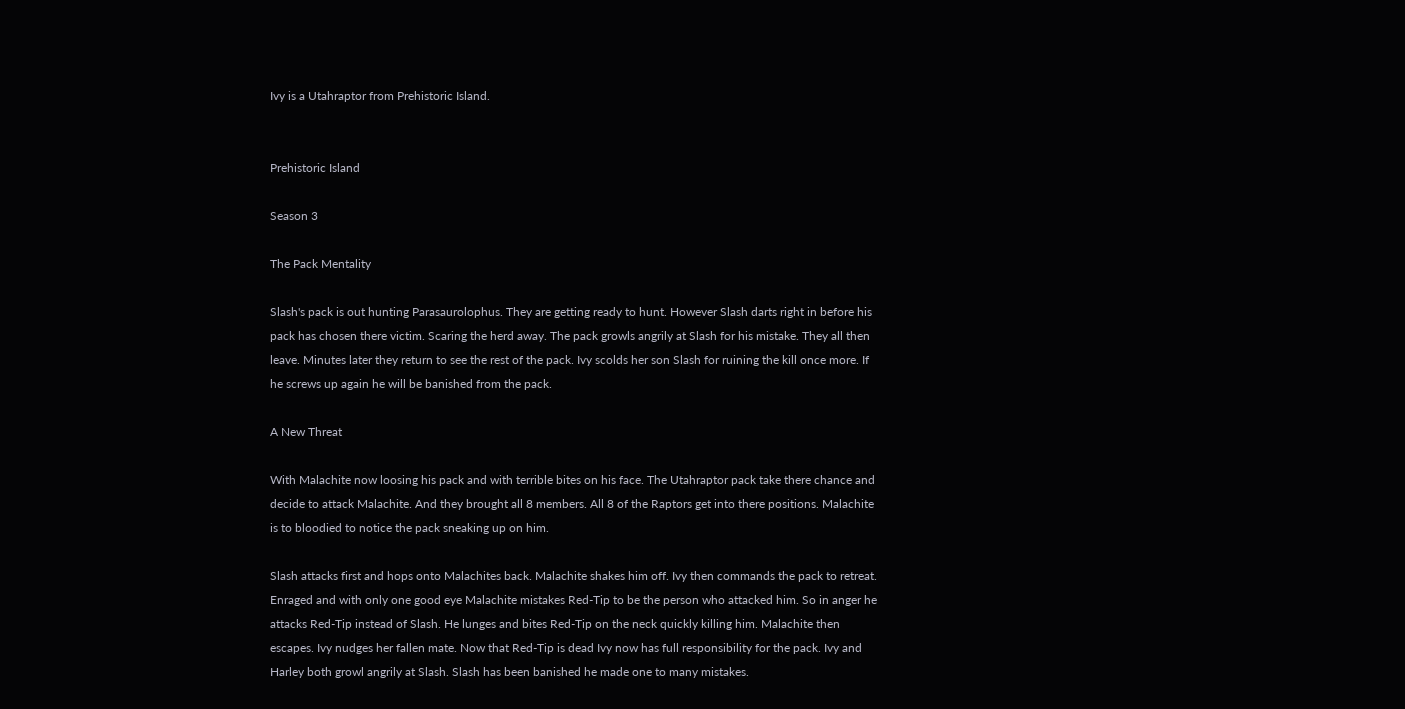Ivy is a Utahraptor from Prehistoric Island.


Prehistoric Island

Season 3

The Pack Mentality

Slash's pack is out hunting Parasaurolophus. They are getting ready to hunt. However Slash darts right in before his pack has chosen there victim. Scaring the herd away. The pack growls angrily at Slash for his mistake. They all then leave. Minutes later they return to see the rest of the pack. Ivy scolds her son Slash for ruining the kill once more. If he screws up again he will be banished from the pack.

A New Threat

With Malachite now loosing his pack and with terrible bites on his face. The Utahraptor pack take there chance and decide to attack Malachite. And they brought all 8 members. All 8 of the Raptors get into there positions. Malachite is to bloodied to notice the pack sneaking up on him.

Slash attacks first and hops onto Malachites back. Malachite shakes him off. Ivy then commands the pack to retreat. Enraged and with only one good eye Malachite mistakes Red-Tip to be the person who attacked him. So in anger he attacks Red-Tip instead of Slash. He lunges and bites Red-Tip on the neck quickly killing him. Malachite then escapes. Ivy nudges her fallen mate. Now that Red-Tip is dead Ivy now has full responsibility for the pack. Ivy and Harley both growl angrily at Slash. Slash has been banished he made one to many mistakes.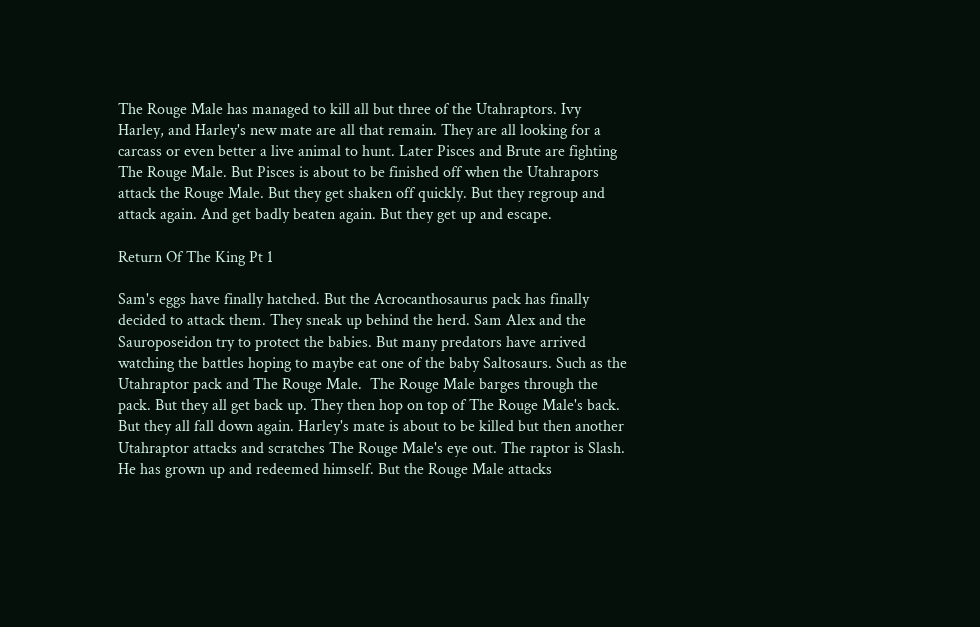The Rouge Male has managed to kill all but three of the Utahraptors. Ivy Harley, and Harley's new mate are all that remain. They are all looking for a carcass or even better a live animal to hunt. Later Pisces and Brute are fighting The Rouge Male. But Pisces is about to be finished off when the Utahrapors attack the Rouge Male. But they get shaken off quickly. But they regroup and attack again. And get badly beaten again. But they get up and escape.

Return Of The King Pt 1

Sam's eggs have finally hatched. But the Acrocanthosaurus pack has finally decided to attack them. They sneak up behind the herd. Sam Alex and the Sauroposeidon try to protect the babies. But many predators have arrived watching the battles hoping to maybe eat one of the baby Saltosaurs. Such as the Utahraptor pack and The Rouge Male.  The Rouge Male barges through the pack. But they all get back up. They then hop on top of The Rouge Male's back. But they all fall down again. Harley's mate is about to be killed but then another Utahraptor attacks and scratches The Rouge Male's eye out. The raptor is Slash. He has grown up and redeemed himself. But the Rouge Male attacks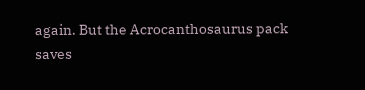again. But the Acrocanthosaurus pack saves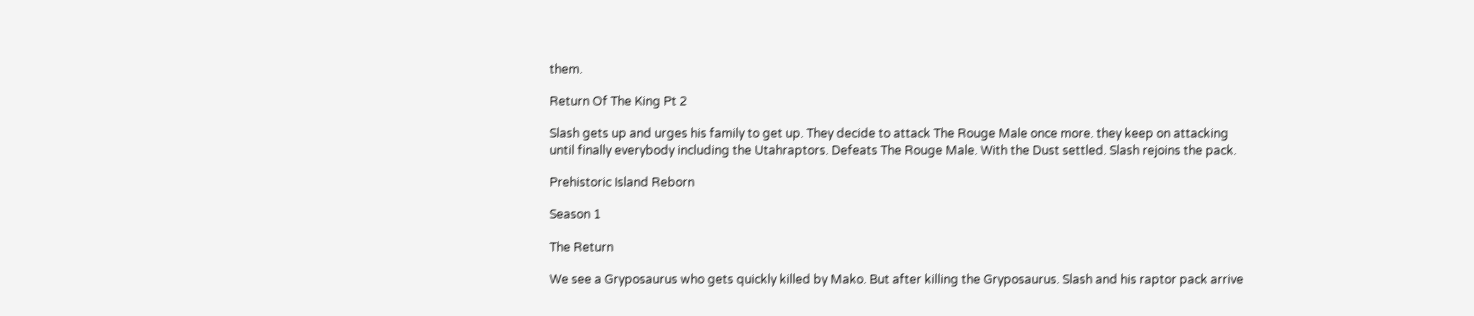them.

Return Of The King Pt 2

Slash gets up and urges his family to get up. They decide to attack The Rouge Male once more. they keep on attacking until finally everybody including the Utahraptors. Defeats The Rouge Male. With the Dust settled. Slash rejoins the pack.

Prehistoric Island Reborn

Season 1

The Return

We see a Gryposaurus who gets quickly killed by Mako. But after killing the Gryposaurus. Slash and his raptor pack arrive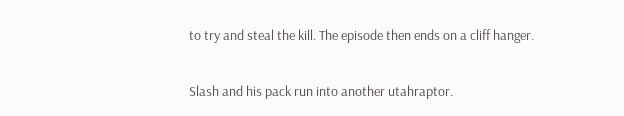to try and steal the kill. The episode then ends on a cliff hanger.


Slash and his pack run into another utahraptor.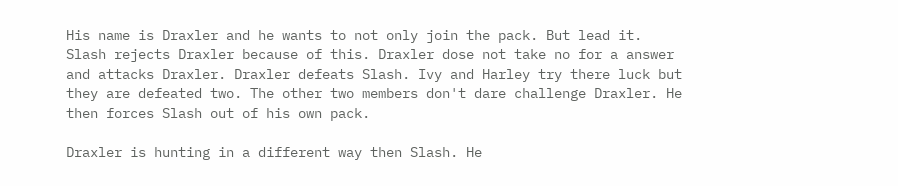His name is Draxler and he wants to not only join the pack. But lead it. Slash rejects Draxler because of this. Draxler dose not take no for a answer and attacks Draxler. Draxler defeats Slash. Ivy and Harley try there luck but they are defeated two. The other two members don't dare challenge Draxler. He then forces Slash out of his own pack.

Draxler is hunting in a different way then Slash. He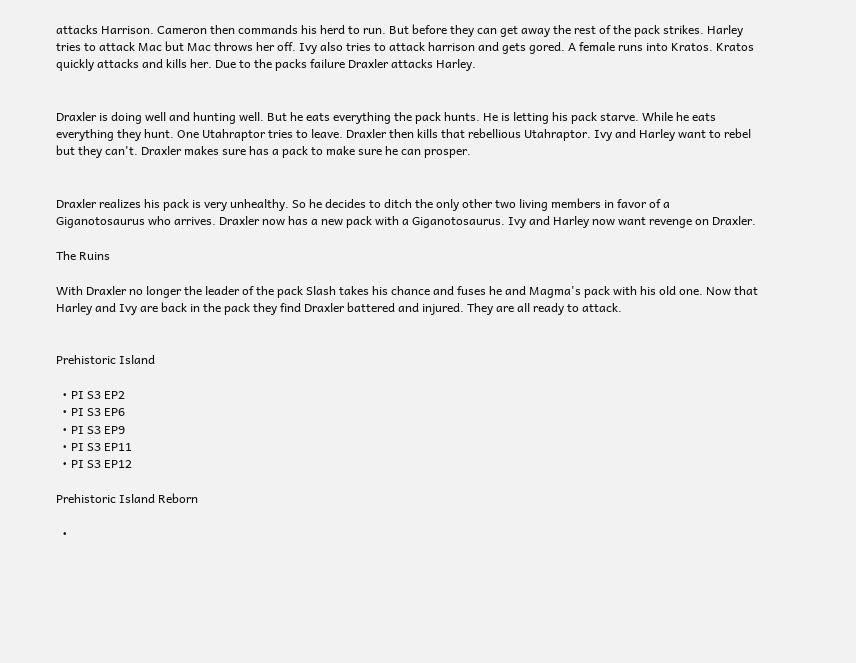attacks Harrison. Cameron then commands his herd to run. But before they can get away the rest of the pack strikes. Harley tries to attack Mac but Mac throws her off. Ivy also tries to attack harrison and gets gored. A female runs into Kratos. Kratos quickly attacks and kills her. Due to the packs failure Draxler attacks Harley.


Draxler is doing well and hunting well. But he eats everything the pack hunts. He is letting his pack starve. While he eats everything they hunt. One Utahraptor tries to leave. Draxler then kills that rebellious Utahraptor. Ivy and Harley want to rebel but they can't. Draxler makes sure has a pack to make sure he can prosper.


Draxler realizes his pack is very unhealthy. So he decides to ditch the only other two living members in favor of a Giganotosaurus who arrives. Draxler now has a new pack with a Giganotosaurus. Ivy and Harley now want revenge on Draxler.

The Ruins

With Draxler no longer the leader of the pack Slash takes his chance and fuses he and Magma's pack with his old one. Now that Harley and Ivy are back in the pack they find Draxler battered and injured. They are all ready to attack.


Prehistoric Island

  • PI S3 EP2
  • PI S3 EP6
  • PI S3 EP9
  • PI S3 EP11
  • PI S3 EP12

Prehistoric Island Reborn

  •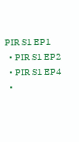PIR S1 EP1
  • PIR S1 EP2
  • PIR S1 EP4
  •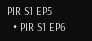PIR S1 EP5
  • PIR S1 EP6